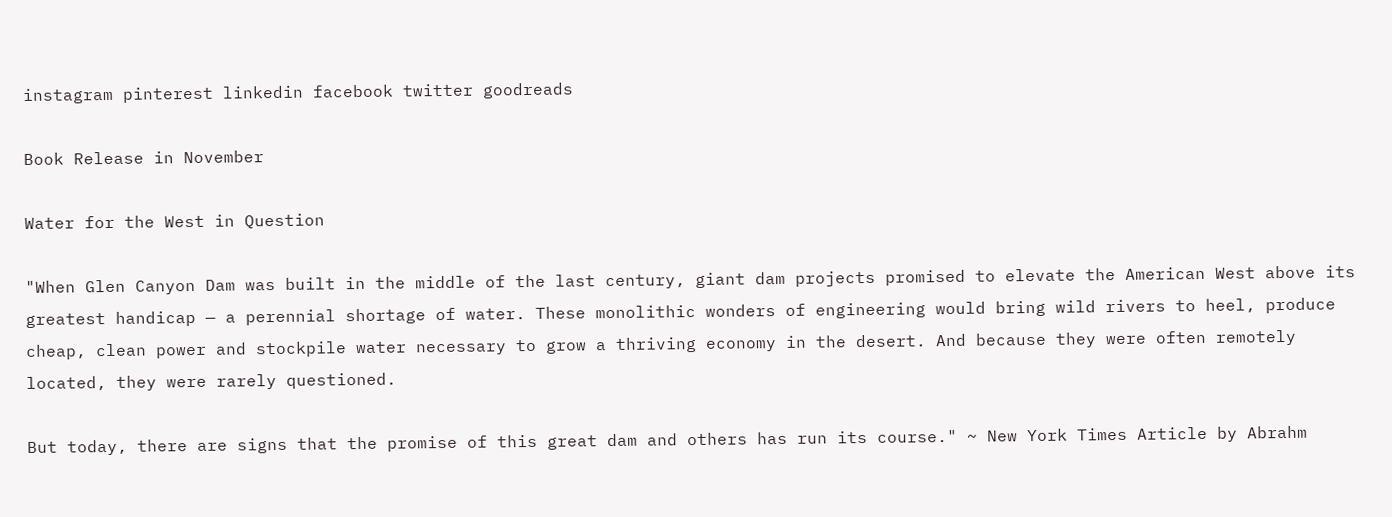instagram pinterest linkedin facebook twitter goodreads

Book Release in November

Water for the West in Question

"When Glen Canyon Dam was built in the middle of the last century, giant dam projects promised to elevate the American West above its greatest handicap — a perennial shortage of water. These monolithic wonders of engineering would bring wild rivers to heel, produce cheap, clean power and stockpile water necessary to grow a thriving economy in the desert. And because they were often remotely located, they were rarely questioned.

But today, there are signs that the promise of this great dam and others has run its course." ~ New York Times Article by Abrahm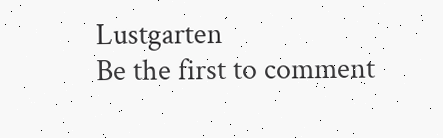Lustgarten
Be the first to comment